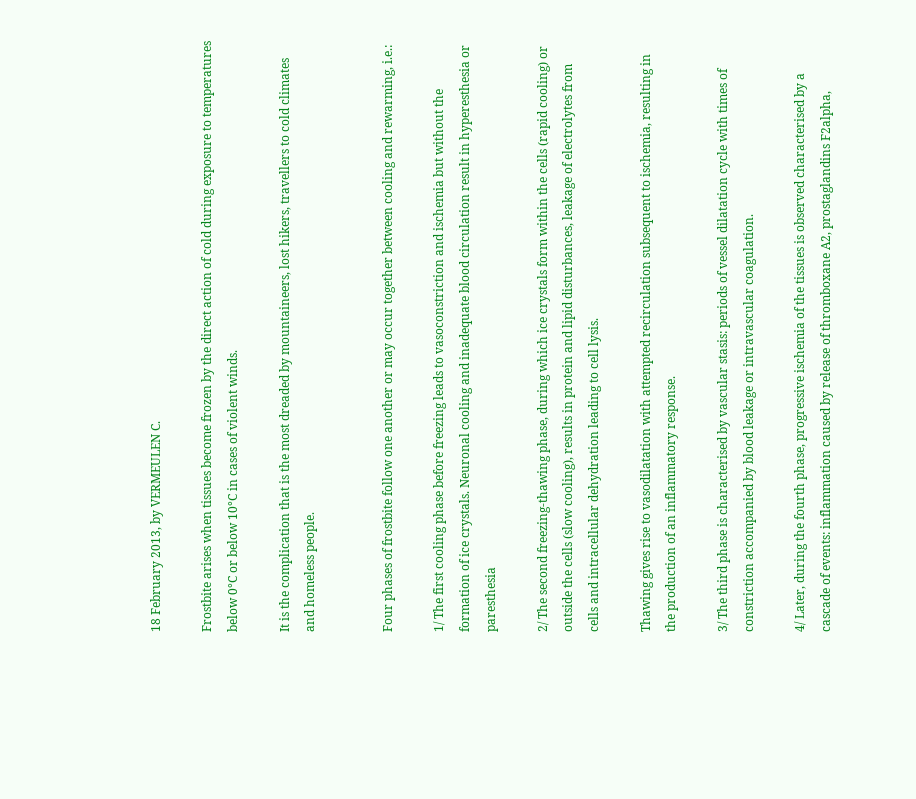18 February 2013, by VERMEULEN C.

Frostbite arises when tissues become frozen by the direct action of cold during exposure to temperatures below 0°C or below 10°C in cases of violent winds.

It is the complication that is the most dreaded by mountaineers, lost hikers, travellers to cold climates and homeless people.


Four phases of frostbite follow one another or may occur together between cooling and rewarming, i.e.:

1/ The first cooling phase before freezing leads to vasoconstriction and ischemia but without the formation of ice crystals. Neuronal cooling and inadequate blood circulation result in hyperesthesia or paresthesia

2/ The second freezing-thawing phase, during which ice crystals form within the cells (rapid cooling) or outside the cells (slow cooling), results in protein and lipid disturbances, leakage of electrolytes from cells and intracellular dehydration leading to cell lysis.

Thawing gives rise to vasodilatation with attempted recirculation subsequent to ischemia, resulting in the production of an inflammatory response.

3/ The third phase is characterised by vascular stasis: periods of vessel dilatation cycle with times of constriction accompanied by blood leakage or intravascular coagulation.

4/ Later, during the fourth phase, progressive ischemia of the tissues is observed characterised by a cascade of events: inflammation caused by release of thromboxane A2, prostaglandins F2alpha,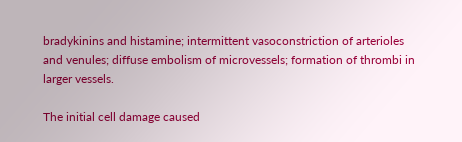bradykinins and histamine; intermittent vasoconstriction of arterioles and venules; diffuse embolism of microvessels; formation of thrombi in larger vessels.

The initial cell damage caused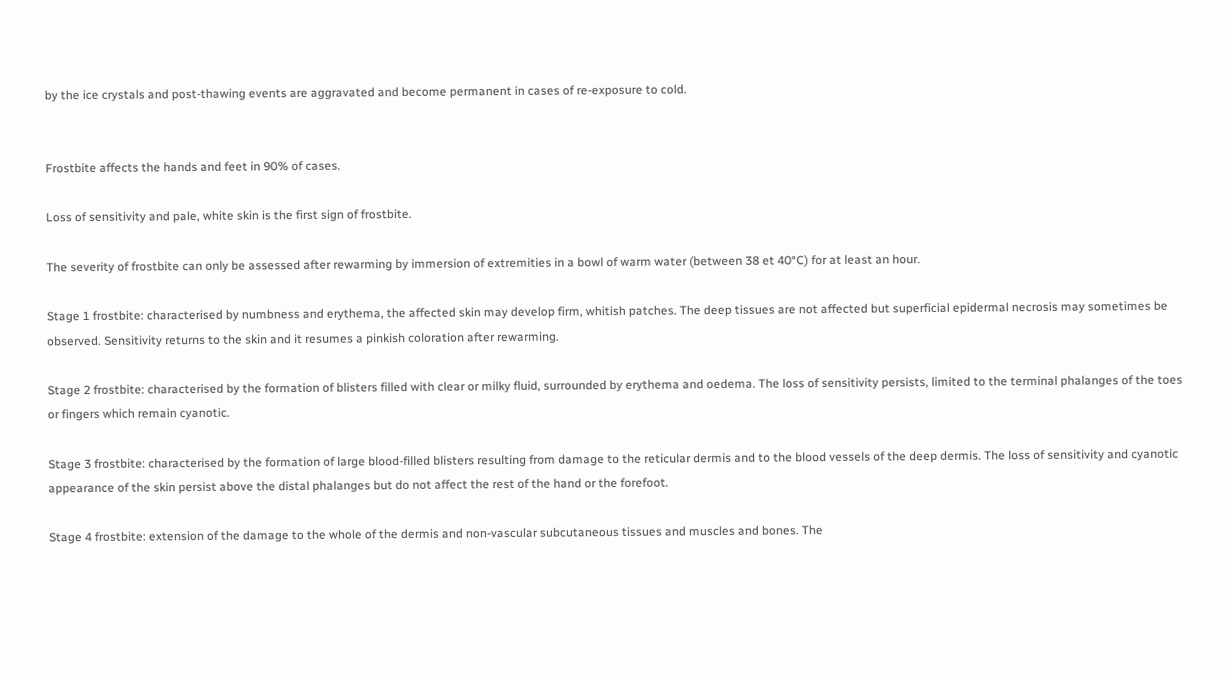by the ice crystals and post-thawing events are aggravated and become permanent in cases of re-exposure to cold.


Frostbite affects the hands and feet in 90% of cases.

Loss of sensitivity and pale, white skin is the first sign of frostbite.

The severity of frostbite can only be assessed after rewarming by immersion of extremities in a bowl of warm water (between 38 et 40°C) for at least an hour.

Stage 1 frostbite: characterised by numbness and erythema, the affected skin may develop firm, whitish patches. The deep tissues are not affected but superficial epidermal necrosis may sometimes be observed. Sensitivity returns to the skin and it resumes a pinkish coloration after rewarming.

Stage 2 frostbite: characterised by the formation of blisters filled with clear or milky fluid, surrounded by erythema and oedema. The loss of sensitivity persists, limited to the terminal phalanges of the toes or fingers which remain cyanotic.

Stage 3 frostbite: characterised by the formation of large blood-filled blisters resulting from damage to the reticular dermis and to the blood vessels of the deep dermis. The loss of sensitivity and cyanotic appearance of the skin persist above the distal phalanges but do not affect the rest of the hand or the forefoot.

Stage 4 frostbite: extension of the damage to the whole of the dermis and non-vascular subcutaneous tissues and muscles and bones. The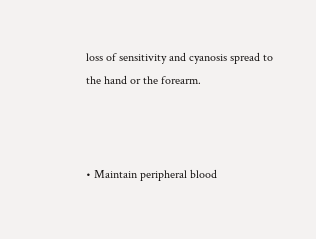loss of sensitivity and cyanosis spread to the hand or the forearm.



• Maintain peripheral blood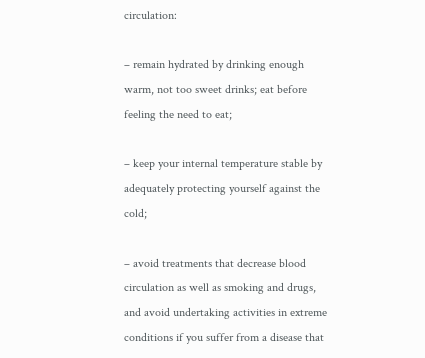circulation:

– remain hydrated by drinking enough warm, not too sweet drinks; eat before feeling the need to eat;

– keep your internal temperature stable by adequately protecting yourself against the cold;

– avoid treatments that decrease blood circulation as well as smoking and drugs, and avoid undertaking activities in extreme conditions if you suffer from a disease that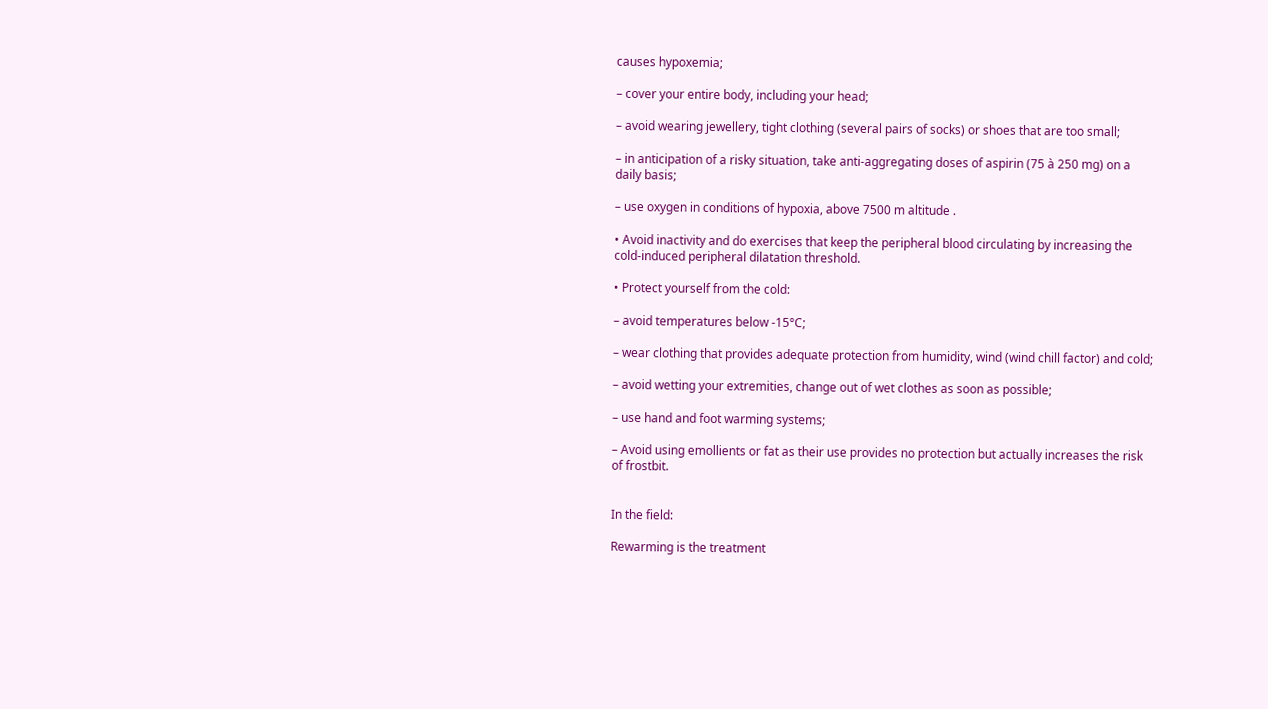causes hypoxemia;

– cover your entire body, including your head;

– avoid wearing jewellery, tight clothing (several pairs of socks) or shoes that are too small;

– in anticipation of a risky situation, take anti-aggregating doses of aspirin (75 à 250 mg) on a daily basis;

– use oxygen in conditions of hypoxia, above 7500 m altitude .

• Avoid inactivity and do exercises that keep the peripheral blood circulating by increasing the cold-induced peripheral dilatation threshold.

• Protect yourself from the cold:

– avoid temperatures below -15°C;

– wear clothing that provides adequate protection from humidity, wind (wind chill factor) and cold;

– avoid wetting your extremities, change out of wet clothes as soon as possible;

– use hand and foot warming systems;

– Avoid using emollients or fat as their use provides no protection but actually increases the risk of frostbit.


In the field:

Rewarming is the treatment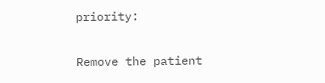priority:

Remove the patient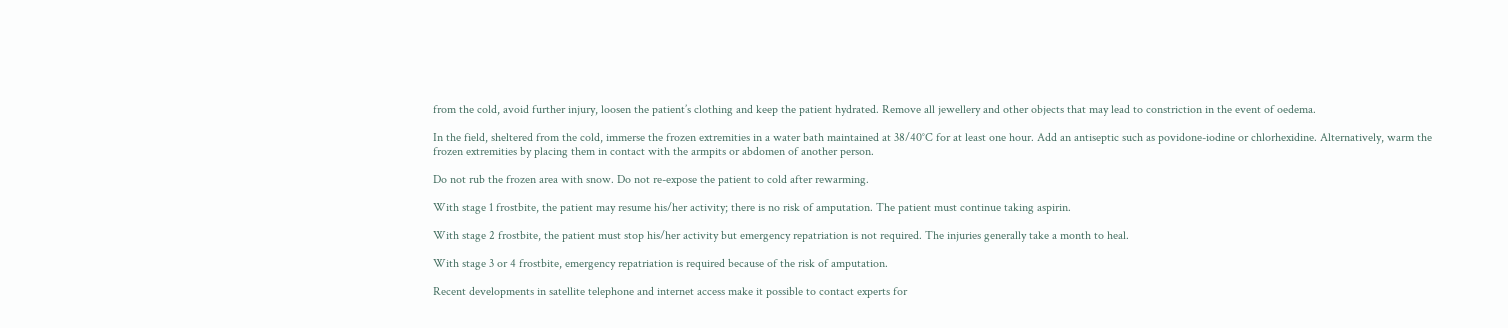from the cold, avoid further injury, loosen the patient’s clothing and keep the patient hydrated. Remove all jewellery and other objects that may lead to constriction in the event of oedema.

In the field, sheltered from the cold, immerse the frozen extremities in a water bath maintained at 38/40°C for at least one hour. Add an antiseptic such as povidone-iodine or chlorhexidine. Alternatively, warm the frozen extremities by placing them in contact with the armpits or abdomen of another person.

Do not rub the frozen area with snow. Do not re-expose the patient to cold after rewarming.

With stage 1 frostbite, the patient may resume his/her activity; there is no risk of amputation. The patient must continue taking aspirin.

With stage 2 frostbite, the patient must stop his/her activity but emergency repatriation is not required. The injuries generally take a month to heal.

With stage 3 or 4 frostbite, emergency repatriation is required because of the risk of amputation.

Recent developments in satellite telephone and internet access make it possible to contact experts for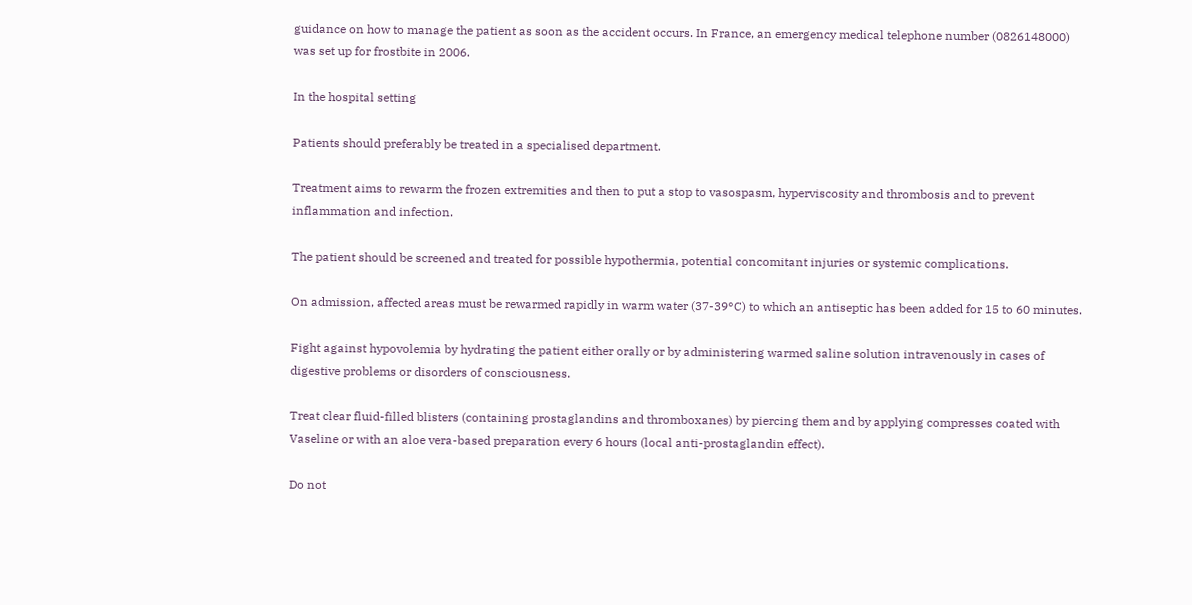guidance on how to manage the patient as soon as the accident occurs. In France, an emergency medical telephone number (0826148000) was set up for frostbite in 2006.

In the hospital setting

Patients should preferably be treated in a specialised department.

Treatment aims to rewarm the frozen extremities and then to put a stop to vasospasm, hyperviscosity and thrombosis and to prevent inflammation and infection.

The patient should be screened and treated for possible hypothermia, potential concomitant injuries or systemic complications.

On admission, affected areas must be rewarmed rapidly in warm water (37-39°C) to which an antiseptic has been added for 15 to 60 minutes.

Fight against hypovolemia by hydrating the patient either orally or by administering warmed saline solution intravenously in cases of digestive problems or disorders of consciousness.

Treat clear fluid-filled blisters (containing prostaglandins and thromboxanes) by piercing them and by applying compresses coated with Vaseline or with an aloe vera-based preparation every 6 hours (local anti-prostaglandin effect).

Do not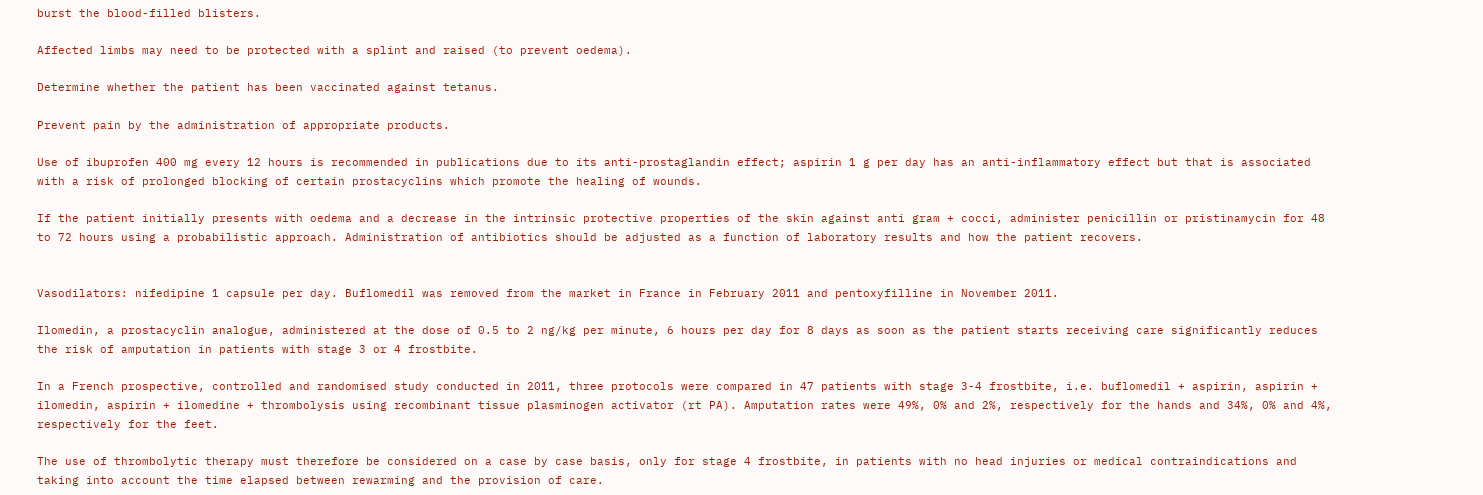burst the blood-filled blisters.

Affected limbs may need to be protected with a splint and raised (to prevent oedema).

Determine whether the patient has been vaccinated against tetanus.

Prevent pain by the administration of appropriate products.

Use of ibuprofen 400 mg every 12 hours is recommended in publications due to its anti-prostaglandin effect; aspirin 1 g per day has an anti-inflammatory effect but that is associated with a risk of prolonged blocking of certain prostacyclins which promote the healing of wounds.

If the patient initially presents with oedema and a decrease in the intrinsic protective properties of the skin against anti gram + cocci, administer penicillin or pristinamycin for 48 to 72 hours using a probabilistic approach. Administration of antibiotics should be adjusted as a function of laboratory results and how the patient recovers.


Vasodilators: nifedipine 1 capsule per day. Buflomedil was removed from the market in France in February 2011 and pentoxyfilline in November 2011.

Ilomedin, a prostacyclin analogue, administered at the dose of 0.5 to 2 ng/kg per minute, 6 hours per day for 8 days as soon as the patient starts receiving care significantly reduces the risk of amputation in patients with stage 3 or 4 frostbite.

In a French prospective, controlled and randomised study conducted in 2011, three protocols were compared in 47 patients with stage 3-4 frostbite, i.e. buflomedil + aspirin, aspirin + ilomedin, aspirin + ilomedine + thrombolysis using recombinant tissue plasminogen activator (rt PA). Amputation rates were 49%, 0% and 2%, respectively for the hands and 34%, 0% and 4%, respectively for the feet.

The use of thrombolytic therapy must therefore be considered on a case by case basis, only for stage 4 frostbite, in patients with no head injuries or medical contraindications and taking into account the time elapsed between rewarming and the provision of care.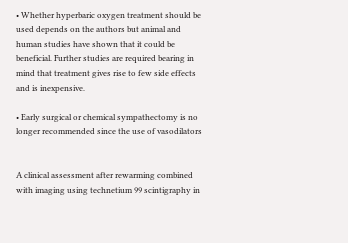• Whether hyperbaric oxygen treatment should be used depends on the authors but animal and human studies have shown that it could be beneficial. Further studies are required bearing in mind that treatment gives rise to few side effects and is inexpensive.

• Early surgical or chemical sympathectomy is no longer recommended since the use of vasodilators


A clinical assessment after rewarming combined with imaging using technetium 99 scintigraphy in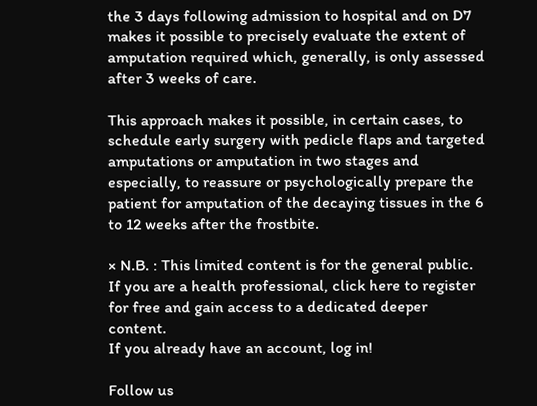the 3 days following admission to hospital and on D7 makes it possible to precisely evaluate the extent of amputation required which, generally, is only assessed after 3 weeks of care.

This approach makes it possible, in certain cases, to schedule early surgery with pedicle flaps and targeted amputations or amputation in two stages and especially, to reassure or psychologically prepare the patient for amputation of the decaying tissues in the 6 to 12 weeks after the frostbite.

× N.B. : This limited content is for the general public. If you are a health professional, click here to register for free and gain access to a dedicated deeper content.
If you already have an account, log in!

Follow us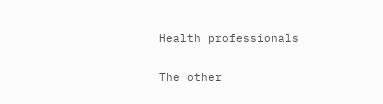Health professionals

The other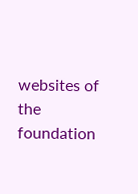websites of the foundation